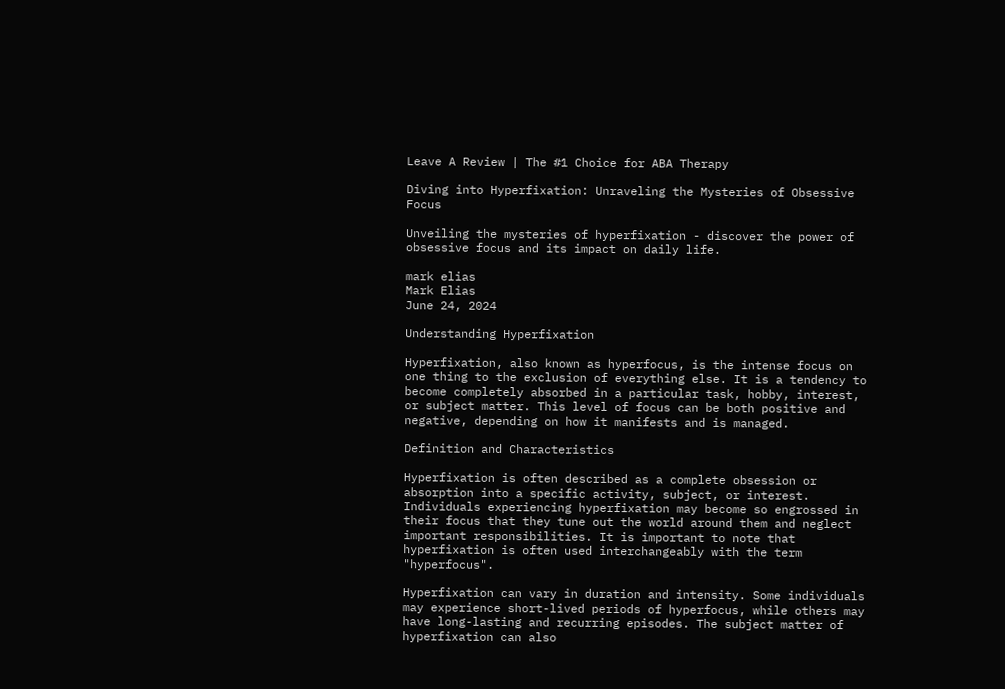Leave A Review | The #1 Choice for ABA Therapy

Diving into Hyperfixation: Unraveling the Mysteries of Obsessive Focus

Unveiling the mysteries of hyperfixation - discover the power of obsessive focus and its impact on daily life.

mark elias
Mark Elias
June 24, 2024

Understanding Hyperfixation

Hyperfixation, also known as hyperfocus, is the intense focus on one thing to the exclusion of everything else. It is a tendency to become completely absorbed in a particular task, hobby, interest, or subject matter. This level of focus can be both positive and negative, depending on how it manifests and is managed.

Definition and Characteristics

Hyperfixation is often described as a complete obsession or absorption into a specific activity, subject, or interest. Individuals experiencing hyperfixation may become so engrossed in their focus that they tune out the world around them and neglect important responsibilities. It is important to note that hyperfixation is often used interchangeably with the term "hyperfocus".

Hyperfixation can vary in duration and intensity. Some individuals may experience short-lived periods of hyperfocus, while others may have long-lasting and recurring episodes. The subject matter of hyperfixation can also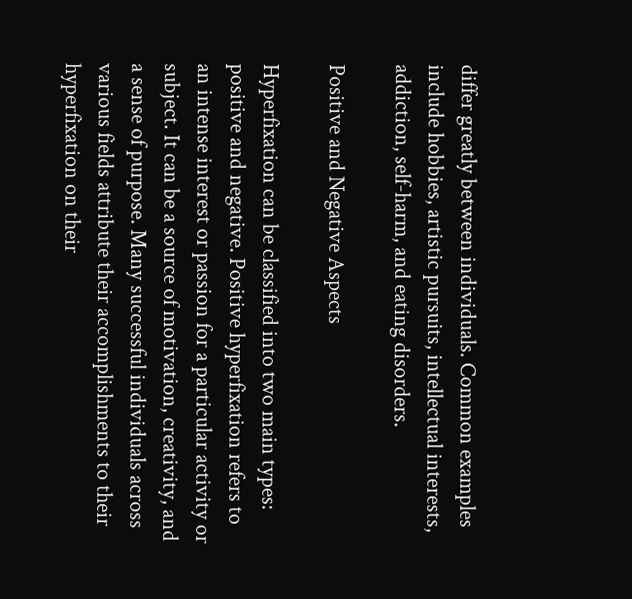differ greatly between individuals. Common examples include hobbies, artistic pursuits, intellectual interests, addiction, self-harm, and eating disorders.

Positive and Negative Aspects

Hyperfixation can be classified into two main types: positive and negative. Positive hyperfixation refers to an intense interest or passion for a particular activity or subject. It can be a source of motivation, creativity, and a sense of purpose. Many successful individuals across various fields attribute their accomplishments to their hyperfixation on their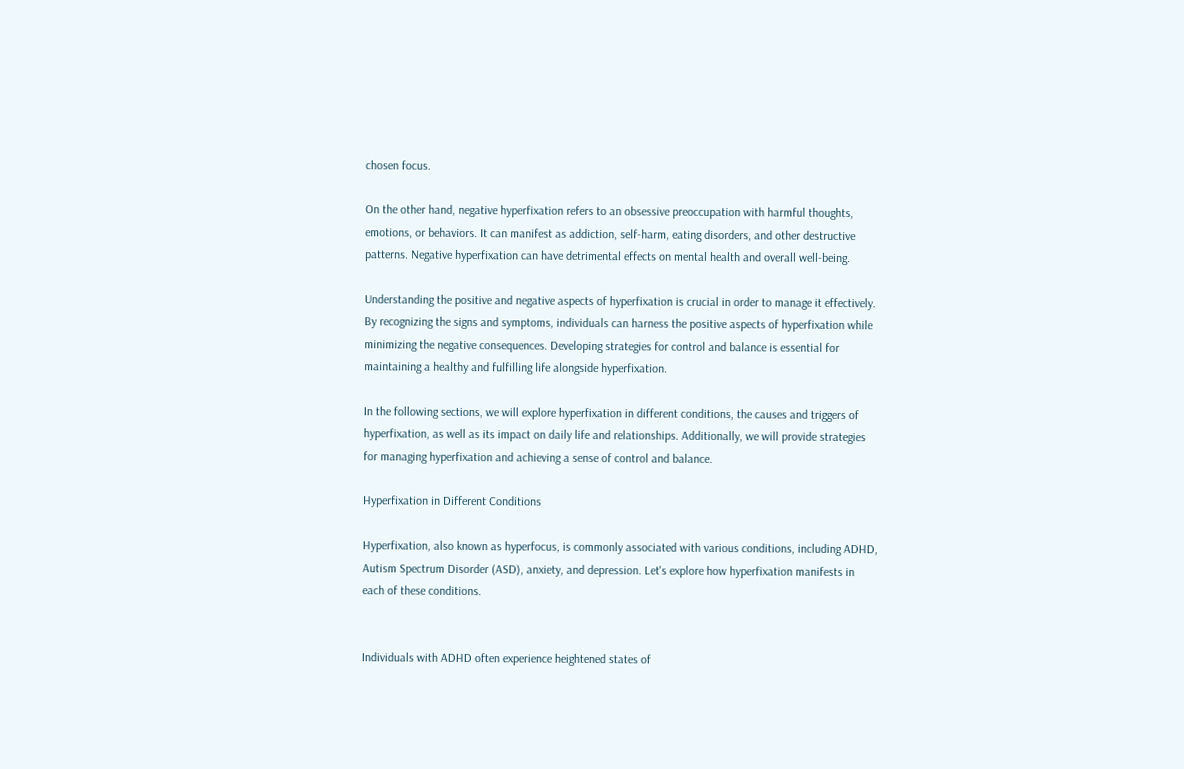chosen focus.

On the other hand, negative hyperfixation refers to an obsessive preoccupation with harmful thoughts, emotions, or behaviors. It can manifest as addiction, self-harm, eating disorders, and other destructive patterns. Negative hyperfixation can have detrimental effects on mental health and overall well-being.

Understanding the positive and negative aspects of hyperfixation is crucial in order to manage it effectively. By recognizing the signs and symptoms, individuals can harness the positive aspects of hyperfixation while minimizing the negative consequences. Developing strategies for control and balance is essential for maintaining a healthy and fulfilling life alongside hyperfixation.

In the following sections, we will explore hyperfixation in different conditions, the causes and triggers of hyperfixation, as well as its impact on daily life and relationships. Additionally, we will provide strategies for managing hyperfixation and achieving a sense of control and balance.

Hyperfixation in Different Conditions

Hyperfixation, also known as hyperfocus, is commonly associated with various conditions, including ADHD, Autism Spectrum Disorder (ASD), anxiety, and depression. Let's explore how hyperfixation manifests in each of these conditions.


Individuals with ADHD often experience heightened states of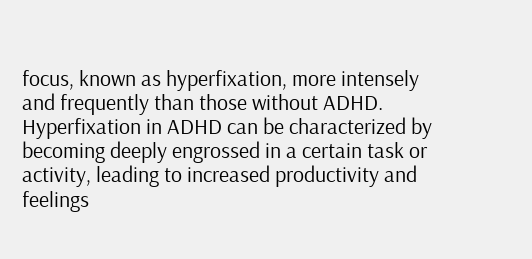focus, known as hyperfixation, more intensely and frequently than those without ADHD. Hyperfixation in ADHD can be characterized by becoming deeply engrossed in a certain task or activity, leading to increased productivity and feelings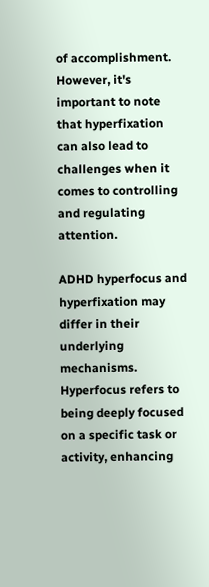of accomplishment. However, it's important to note that hyperfixation can also lead to challenges when it comes to controlling and regulating attention.

ADHD hyperfocus and hyperfixation may differ in their underlying mechanisms. Hyperfocus refers to being deeply focused on a specific task or activity, enhancing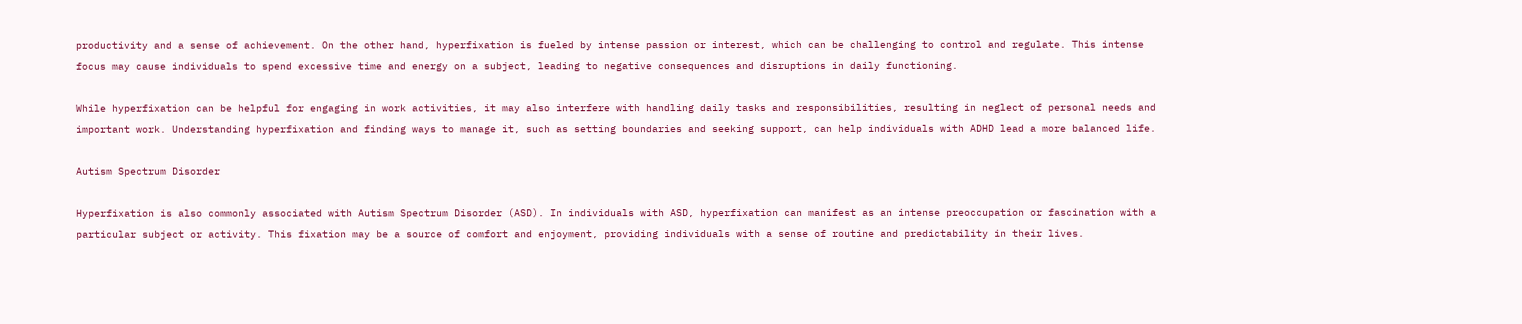productivity and a sense of achievement. On the other hand, hyperfixation is fueled by intense passion or interest, which can be challenging to control and regulate. This intense focus may cause individuals to spend excessive time and energy on a subject, leading to negative consequences and disruptions in daily functioning.

While hyperfixation can be helpful for engaging in work activities, it may also interfere with handling daily tasks and responsibilities, resulting in neglect of personal needs and important work. Understanding hyperfixation and finding ways to manage it, such as setting boundaries and seeking support, can help individuals with ADHD lead a more balanced life.

Autism Spectrum Disorder

Hyperfixation is also commonly associated with Autism Spectrum Disorder (ASD). In individuals with ASD, hyperfixation can manifest as an intense preoccupation or fascination with a particular subject or activity. This fixation may be a source of comfort and enjoyment, providing individuals with a sense of routine and predictability in their lives.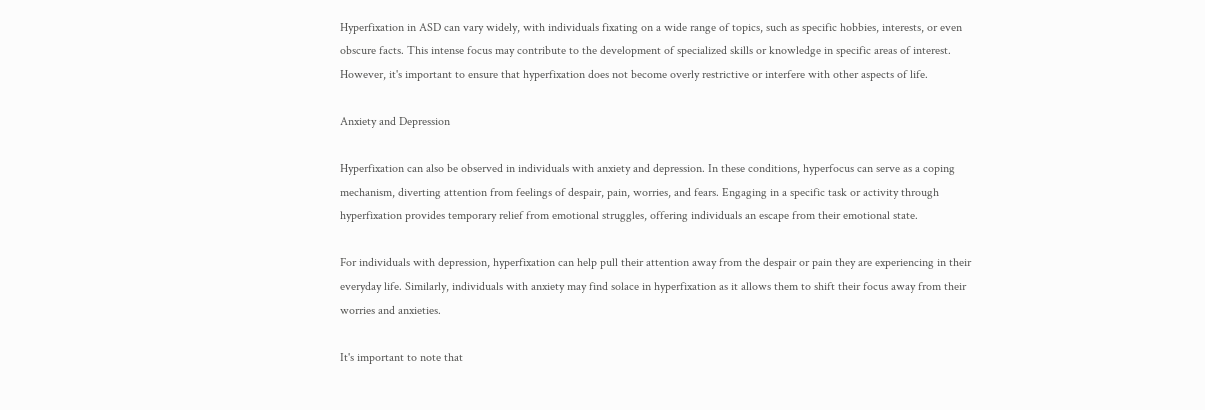Hyperfixation in ASD can vary widely, with individuals fixating on a wide range of topics, such as specific hobbies, interests, or even obscure facts. This intense focus may contribute to the development of specialized skills or knowledge in specific areas of interest. However, it's important to ensure that hyperfixation does not become overly restrictive or interfere with other aspects of life.

Anxiety and Depression

Hyperfixation can also be observed in individuals with anxiety and depression. In these conditions, hyperfocus can serve as a coping mechanism, diverting attention from feelings of despair, pain, worries, and fears. Engaging in a specific task or activity through hyperfixation provides temporary relief from emotional struggles, offering individuals an escape from their emotional state.

For individuals with depression, hyperfixation can help pull their attention away from the despair or pain they are experiencing in their everyday life. Similarly, individuals with anxiety may find solace in hyperfixation as it allows them to shift their focus away from their worries and anxieties.

It's important to note that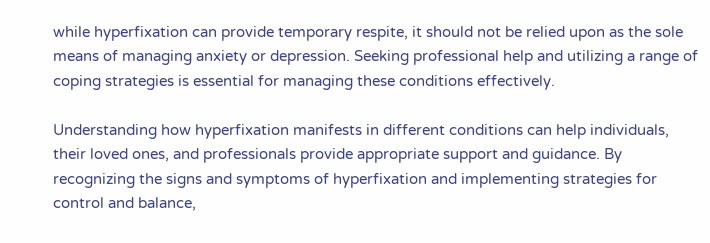while hyperfixation can provide temporary respite, it should not be relied upon as the sole means of managing anxiety or depression. Seeking professional help and utilizing a range of coping strategies is essential for managing these conditions effectively.

Understanding how hyperfixation manifests in different conditions can help individuals, their loved ones, and professionals provide appropriate support and guidance. By recognizing the signs and symptoms of hyperfixation and implementing strategies for control and balance,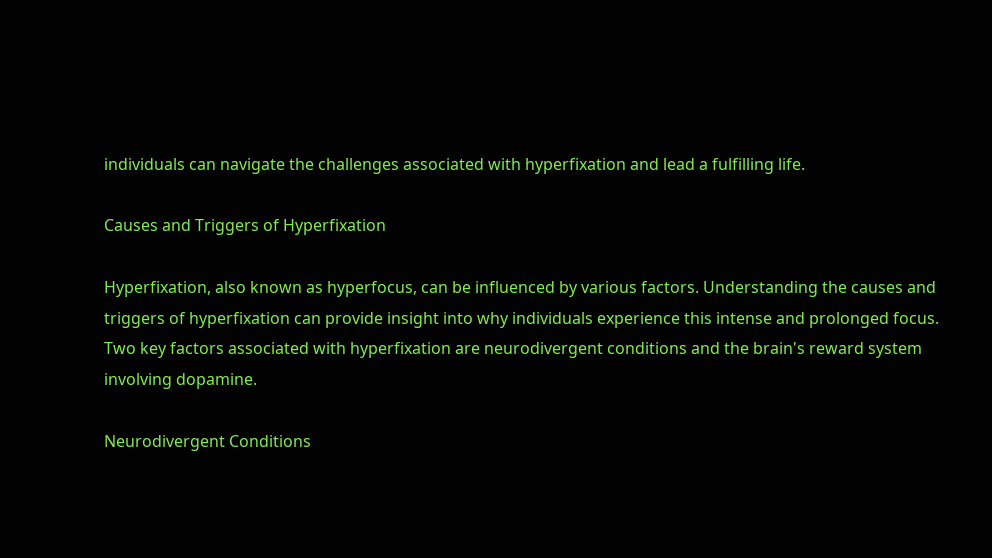individuals can navigate the challenges associated with hyperfixation and lead a fulfilling life.

Causes and Triggers of Hyperfixation

Hyperfixation, also known as hyperfocus, can be influenced by various factors. Understanding the causes and triggers of hyperfixation can provide insight into why individuals experience this intense and prolonged focus. Two key factors associated with hyperfixation are neurodivergent conditions and the brain's reward system involving dopamine.

Neurodivergent Conditions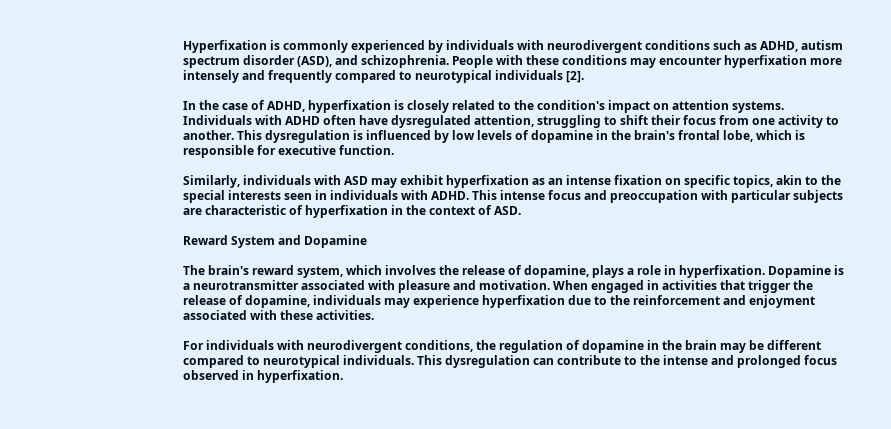Hyperfixation is commonly experienced by individuals with neurodivergent conditions such as ADHD, autism spectrum disorder (ASD), and schizophrenia. People with these conditions may encounter hyperfixation more intensely and frequently compared to neurotypical individuals [2].

In the case of ADHD, hyperfixation is closely related to the condition's impact on attention systems. Individuals with ADHD often have dysregulated attention, struggling to shift their focus from one activity to another. This dysregulation is influenced by low levels of dopamine in the brain's frontal lobe, which is responsible for executive function.

Similarly, individuals with ASD may exhibit hyperfixation as an intense fixation on specific topics, akin to the special interests seen in individuals with ADHD. This intense focus and preoccupation with particular subjects are characteristic of hyperfixation in the context of ASD.

Reward System and Dopamine

The brain's reward system, which involves the release of dopamine, plays a role in hyperfixation. Dopamine is a neurotransmitter associated with pleasure and motivation. When engaged in activities that trigger the release of dopamine, individuals may experience hyperfixation due to the reinforcement and enjoyment associated with these activities.

For individuals with neurodivergent conditions, the regulation of dopamine in the brain may be different compared to neurotypical individuals. This dysregulation can contribute to the intense and prolonged focus observed in hyperfixation.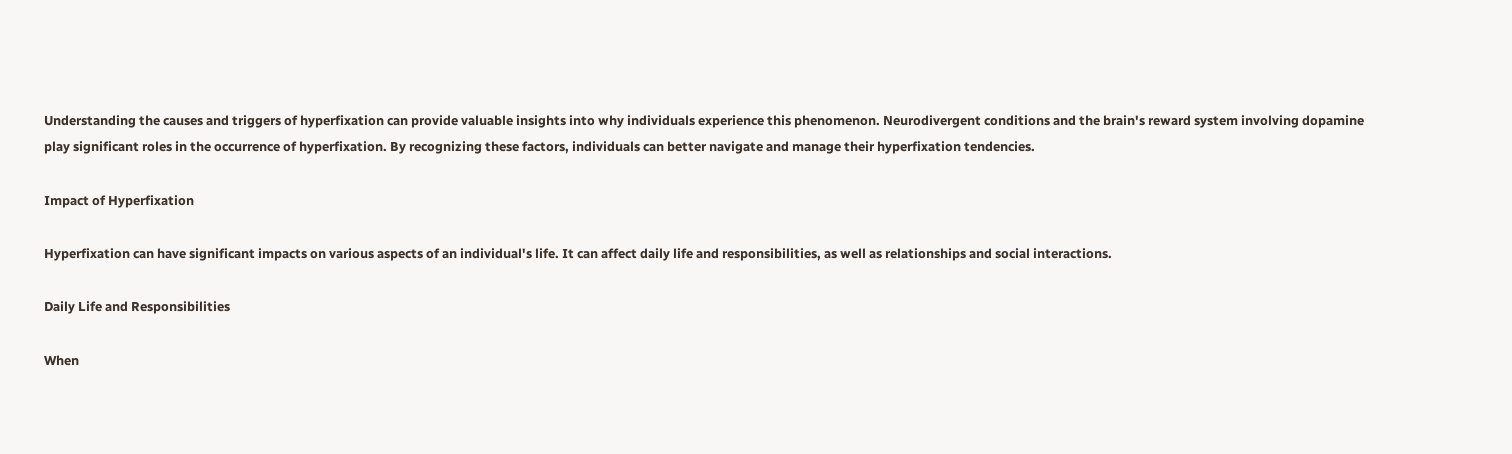Understanding the causes and triggers of hyperfixation can provide valuable insights into why individuals experience this phenomenon. Neurodivergent conditions and the brain's reward system involving dopamine play significant roles in the occurrence of hyperfixation. By recognizing these factors, individuals can better navigate and manage their hyperfixation tendencies.

Impact of Hyperfixation

Hyperfixation can have significant impacts on various aspects of an individual's life. It can affect daily life and responsibilities, as well as relationships and social interactions.

Daily Life and Responsibilities

When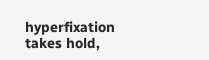hyperfixation takes hold,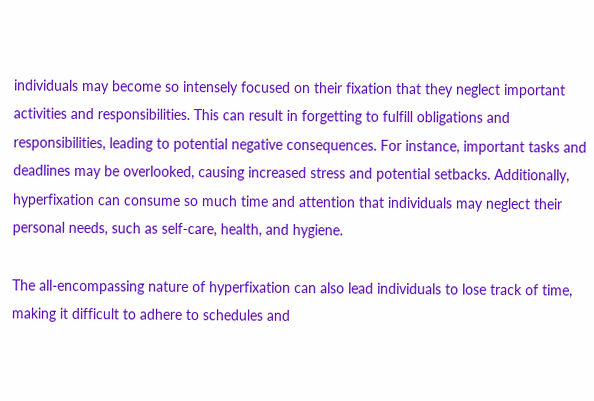individuals may become so intensely focused on their fixation that they neglect important activities and responsibilities. This can result in forgetting to fulfill obligations and responsibilities, leading to potential negative consequences. For instance, important tasks and deadlines may be overlooked, causing increased stress and potential setbacks. Additionally, hyperfixation can consume so much time and attention that individuals may neglect their personal needs, such as self-care, health, and hygiene.

The all-encompassing nature of hyperfixation can also lead individuals to lose track of time, making it difficult to adhere to schedules and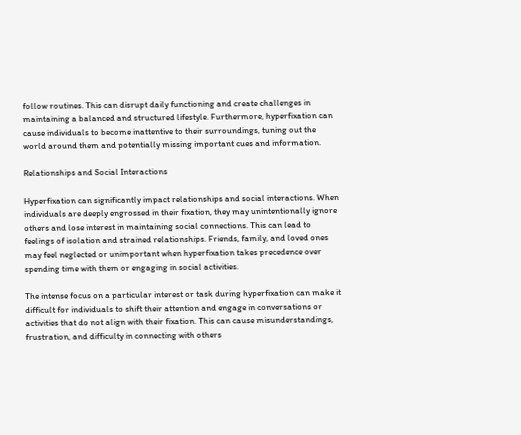follow routines. This can disrupt daily functioning and create challenges in maintaining a balanced and structured lifestyle. Furthermore, hyperfixation can cause individuals to become inattentive to their surroundings, tuning out the world around them and potentially missing important cues and information.

Relationships and Social Interactions

Hyperfixation can significantly impact relationships and social interactions. When individuals are deeply engrossed in their fixation, they may unintentionally ignore others and lose interest in maintaining social connections. This can lead to feelings of isolation and strained relationships. Friends, family, and loved ones may feel neglected or unimportant when hyperfixation takes precedence over spending time with them or engaging in social activities.

The intense focus on a particular interest or task during hyperfixation can make it difficult for individuals to shift their attention and engage in conversations or activities that do not align with their fixation. This can cause misunderstandings, frustration, and difficulty in connecting with others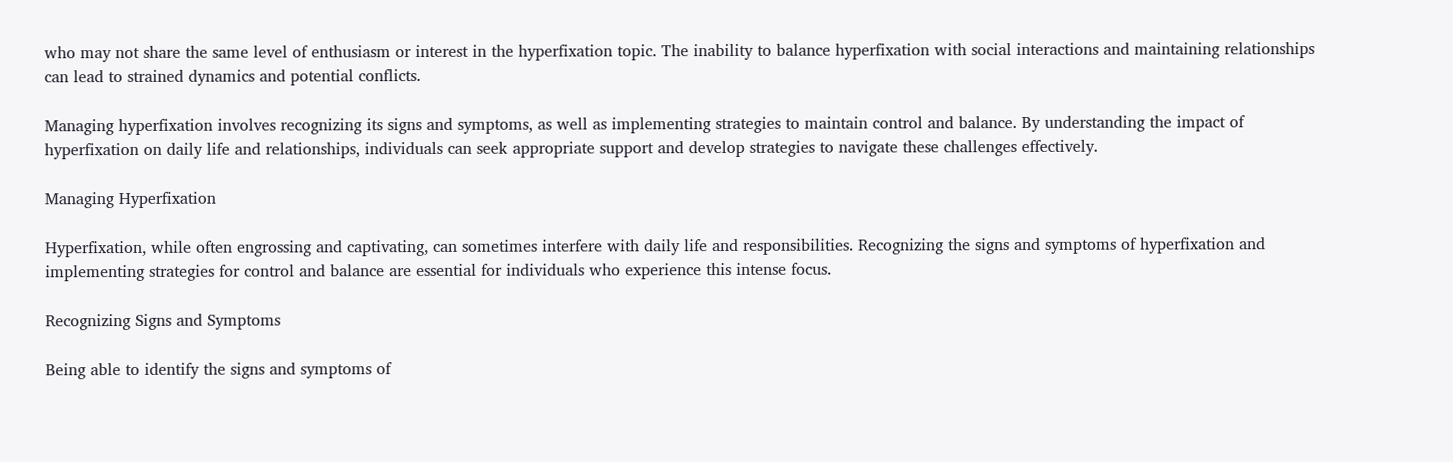who may not share the same level of enthusiasm or interest in the hyperfixation topic. The inability to balance hyperfixation with social interactions and maintaining relationships can lead to strained dynamics and potential conflicts.

Managing hyperfixation involves recognizing its signs and symptoms, as well as implementing strategies to maintain control and balance. By understanding the impact of hyperfixation on daily life and relationships, individuals can seek appropriate support and develop strategies to navigate these challenges effectively.

Managing Hyperfixation

Hyperfixation, while often engrossing and captivating, can sometimes interfere with daily life and responsibilities. Recognizing the signs and symptoms of hyperfixation and implementing strategies for control and balance are essential for individuals who experience this intense focus.

Recognizing Signs and Symptoms

Being able to identify the signs and symptoms of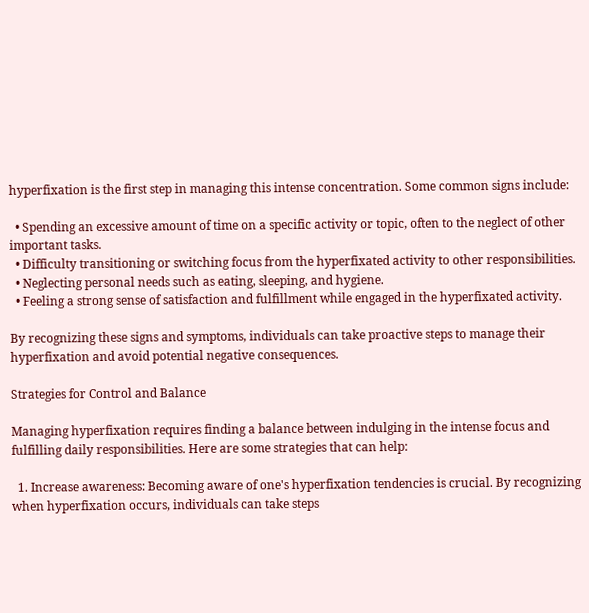hyperfixation is the first step in managing this intense concentration. Some common signs include:

  • Spending an excessive amount of time on a specific activity or topic, often to the neglect of other important tasks.
  • Difficulty transitioning or switching focus from the hyperfixated activity to other responsibilities.
  • Neglecting personal needs such as eating, sleeping, and hygiene.
  • Feeling a strong sense of satisfaction and fulfillment while engaged in the hyperfixated activity.

By recognizing these signs and symptoms, individuals can take proactive steps to manage their hyperfixation and avoid potential negative consequences.

Strategies for Control and Balance

Managing hyperfixation requires finding a balance between indulging in the intense focus and fulfilling daily responsibilities. Here are some strategies that can help:

  1. Increase awareness: Becoming aware of one's hyperfixation tendencies is crucial. By recognizing when hyperfixation occurs, individuals can take steps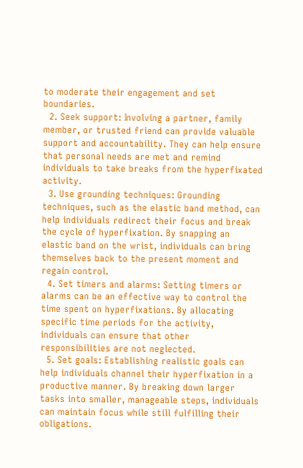to moderate their engagement and set boundaries.
  2. Seek support: Involving a partner, family member, or trusted friend can provide valuable support and accountability. They can help ensure that personal needs are met and remind individuals to take breaks from the hyperfixated activity.
  3. Use grounding techniques: Grounding techniques, such as the elastic band method, can help individuals redirect their focus and break the cycle of hyperfixation. By snapping an elastic band on the wrist, individuals can bring themselves back to the present moment and regain control.
  4. Set timers and alarms: Setting timers or alarms can be an effective way to control the time spent on hyperfixations. By allocating specific time periods for the activity, individuals can ensure that other responsibilities are not neglected.
  5. Set goals: Establishing realistic goals can help individuals channel their hyperfixation in a productive manner. By breaking down larger tasks into smaller, manageable steps, individuals can maintain focus while still fulfilling their obligations.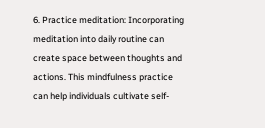6. Practice meditation: Incorporating meditation into daily routine can create space between thoughts and actions. This mindfulness practice can help individuals cultivate self-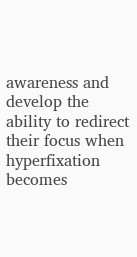awareness and develop the ability to redirect their focus when hyperfixation becomes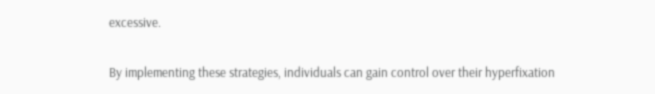excessive.

By implementing these strategies, individuals can gain control over their hyperfixation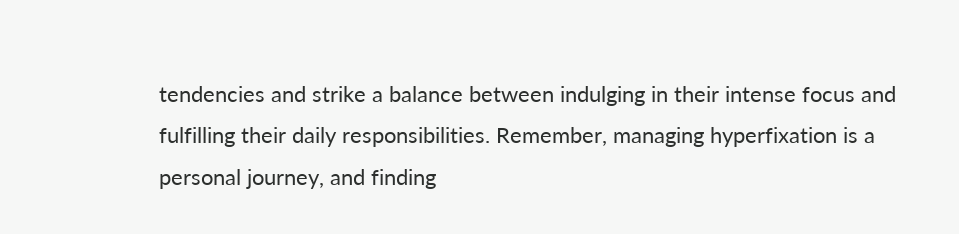tendencies and strike a balance between indulging in their intense focus and fulfilling their daily responsibilities. Remember, managing hyperfixation is a personal journey, and finding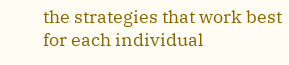the strategies that work best for each individual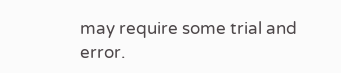may require some trial and error.